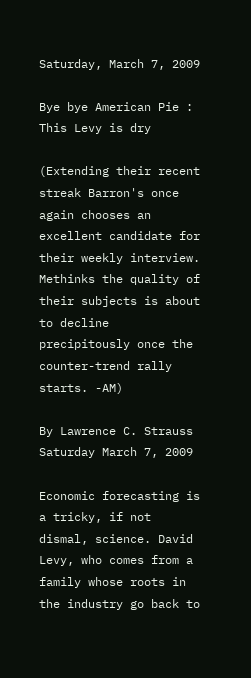Saturday, March 7, 2009

Bye bye American Pie : This Levy is dry

(Extending their recent streak Barron's once again chooses an excellent candidate for their weekly interview. Methinks the quality of their subjects is about to decline precipitously once the counter-trend rally starts. -AM)

By Lawrence C. Strauss
Saturday March 7, 2009

Economic forecasting is a tricky, if not dismal, science. David Levy, who comes from a family whose roots in the industry go back to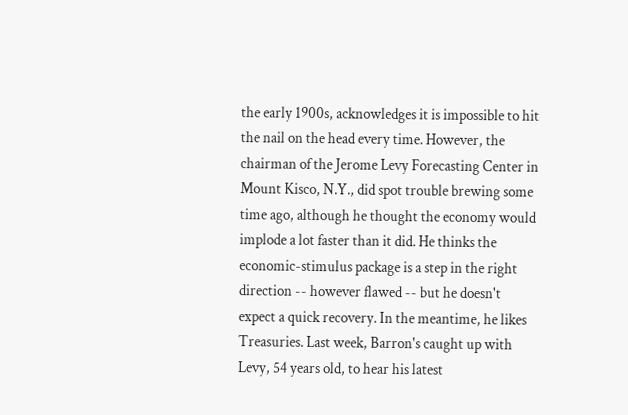the early 1900s, acknowledges it is impossible to hit the nail on the head every time. However, the chairman of the Jerome Levy Forecasting Center in Mount Kisco, N.Y., did spot trouble brewing some time ago, although he thought the economy would implode a lot faster than it did. He thinks the economic-stimulus package is a step in the right direction -- however flawed -- but he doesn't expect a quick recovery. In the meantime, he likes Treasuries. Last week, Barron's caught up with Levy, 54 years old, to hear his latest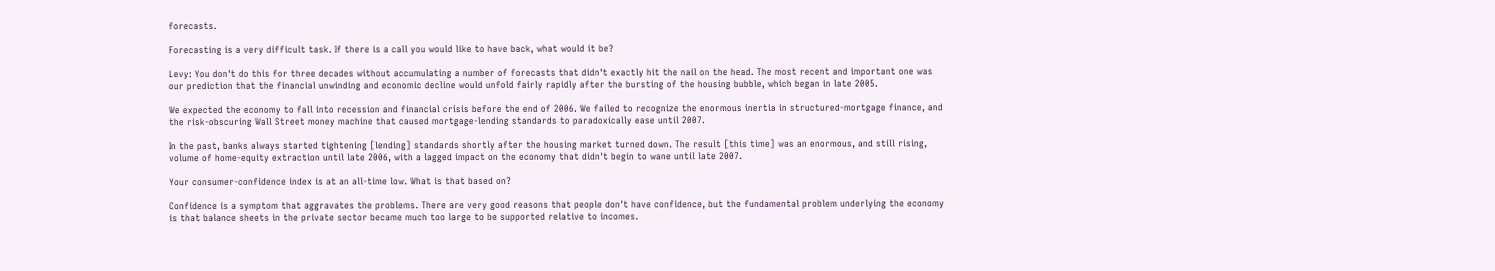forecasts.

Forecasting is a very difficult task. If there is a call you would like to have back, what would it be?

Levy: You don't do this for three decades without accumulating a number of forecasts that didn't exactly hit the nail on the head. The most recent and important one was our prediction that the financial unwinding and economic decline would unfold fairly rapidly after the bursting of the housing bubble, which began in late 2005.

We expected the economy to fall into recession and financial crisis before the end of 2006. We failed to recognize the enormous inertia in structured-mortgage finance, and the risk-obscuring Wall Street money machine that caused mortgage-lending standards to paradoxically ease until 2007.

In the past, banks always started tightening [lending] standards shortly after the housing market turned down. The result [this time] was an enormous, and still rising, volume of home-equity extraction until late 2006, with a lagged impact on the economy that didn't begin to wane until late 2007.

Your consumer-confidence index is at an all-time low. What is that based on?

Confidence is a symptom that aggravates the problems. There are very good reasons that people don't have confidence, but the fundamental problem underlying the economy is that balance sheets in the private sector became much too large to be supported relative to incomes.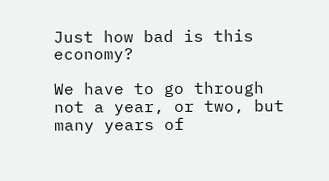Just how bad is this economy?

We have to go through not a year, or two, but many years of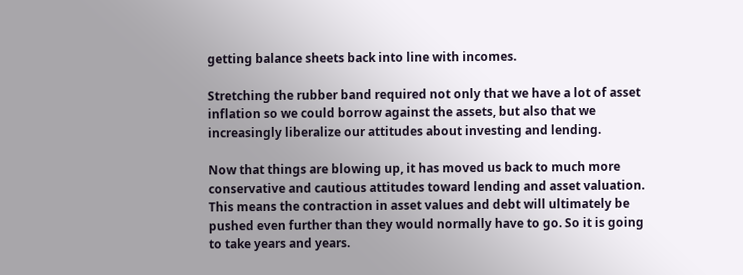getting balance sheets back into line with incomes.

Stretching the rubber band required not only that we have a lot of asset inflation so we could borrow against the assets, but also that we increasingly liberalize our attitudes about investing and lending.

Now that things are blowing up, it has moved us back to much more conservative and cautious attitudes toward lending and asset valuation. This means the contraction in asset values and debt will ultimately be pushed even further than they would normally have to go. So it is going to take years and years.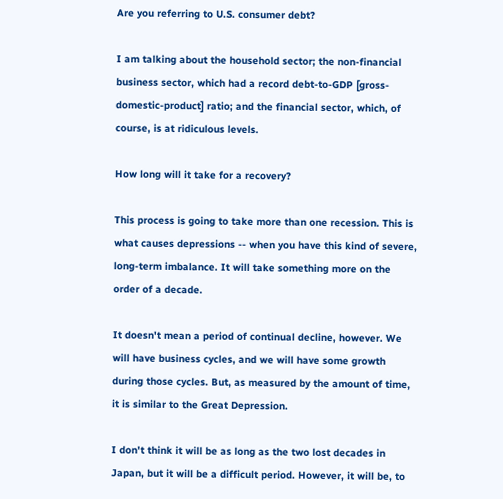Are you referring to U.S. consumer debt?

I am talking about the household sector; the non-financial business sector, which had a record debt-to-GDP [gross-domestic-product] ratio; and the financial sector, which, of course, is at ridiculous levels.

How long will it take for a recovery?

This process is going to take more than one recession. This is what causes depressions -- when you have this kind of severe, long-term imbalance. It will take something more on the order of a decade.

It doesn't mean a period of continual decline, however. We will have business cycles, and we will have some growth during those cycles. But, as measured by the amount of time, it is similar to the Great Depression.

I don't think it will be as long as the two lost decades in Japan, but it will be a difficult period. However, it will be, to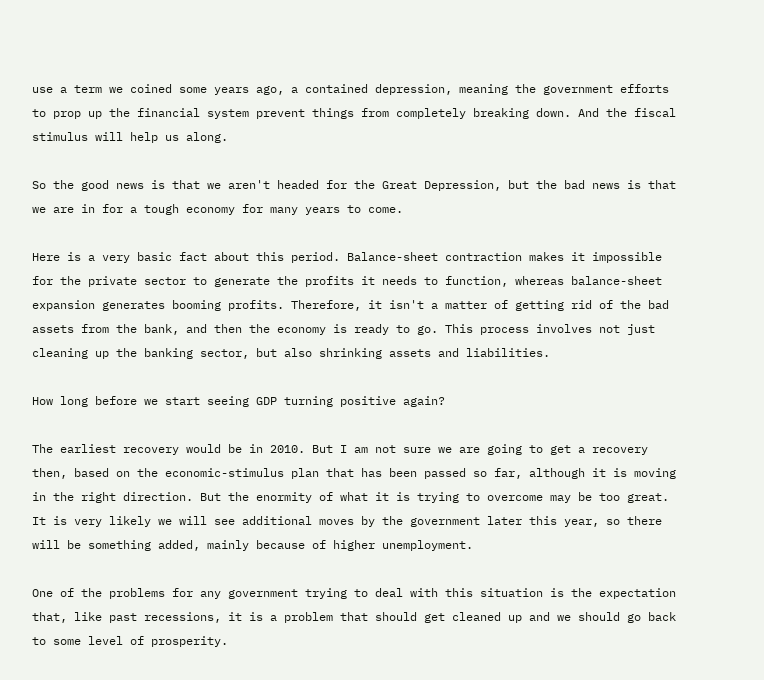use a term we coined some years ago, a contained depression, meaning the government efforts to prop up the financial system prevent things from completely breaking down. And the fiscal stimulus will help us along.

So the good news is that we aren't headed for the Great Depression, but the bad news is that we are in for a tough economy for many years to come.

Here is a very basic fact about this period. Balance-sheet contraction makes it impossible for the private sector to generate the profits it needs to function, whereas balance-sheet expansion generates booming profits. Therefore, it isn't a matter of getting rid of the bad assets from the bank, and then the economy is ready to go. This process involves not just cleaning up the banking sector, but also shrinking assets and liabilities.

How long before we start seeing GDP turning positive again?

The earliest recovery would be in 2010. But I am not sure we are going to get a recovery then, based on the economic-stimulus plan that has been passed so far, although it is moving in the right direction. But the enormity of what it is trying to overcome may be too great. It is very likely we will see additional moves by the government later this year, so there will be something added, mainly because of higher unemployment.

One of the problems for any government trying to deal with this situation is the expectation that, like past recessions, it is a problem that should get cleaned up and we should go back to some level of prosperity.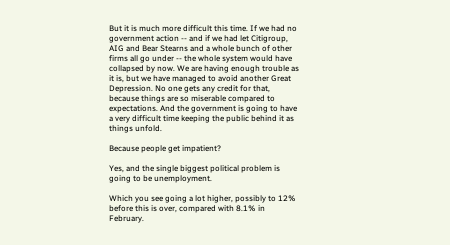But it is much more difficult this time. If we had no government action -- and if we had let Citigroup, AIG and Bear Stearns and a whole bunch of other firms all go under -- the whole system would have collapsed by now. We are having enough trouble as it is, but we have managed to avoid another Great Depression. No one gets any credit for that, because things are so miserable compared to expectations. And the government is going to have a very difficult time keeping the public behind it as things unfold.

Because people get impatient?

Yes, and the single biggest political problem is going to be unemployment.

Which you see going a lot higher, possibly to 12% before this is over, compared with 8.1% in February.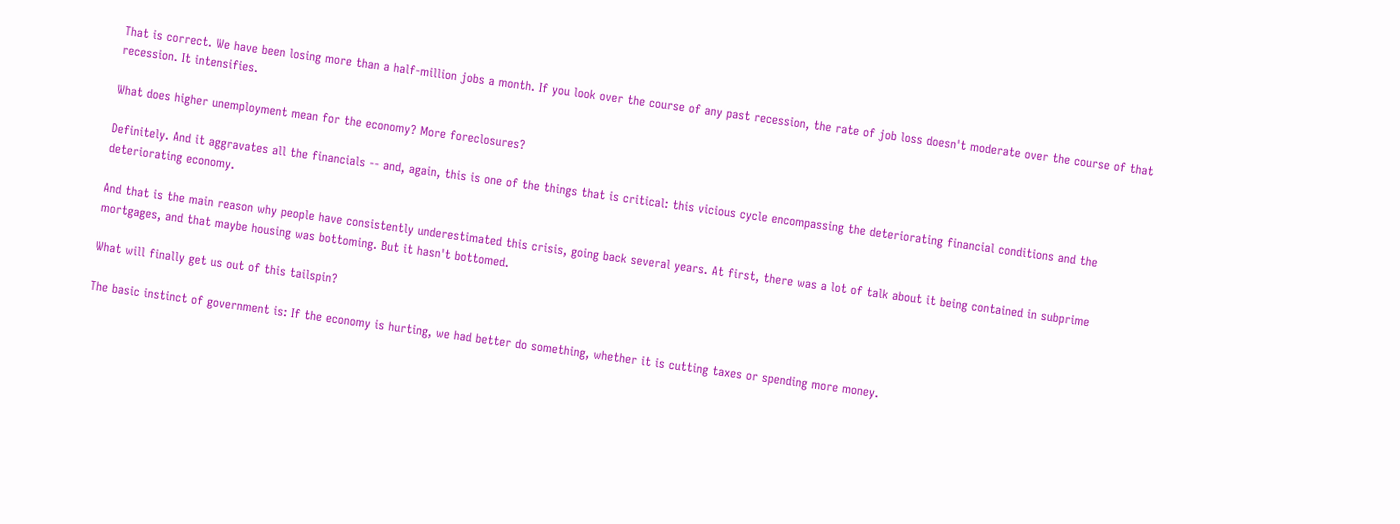That is correct. We have been losing more than a half-million jobs a month. If you look over the course of any past recession, the rate of job loss doesn't moderate over the course of that recession. It intensifies.

What does higher unemployment mean for the economy? More foreclosures?

Definitely. And it aggravates all the financials -- and, again, this is one of the things that is critical: this vicious cycle encompassing the deteriorating financial conditions and the deteriorating economy.

And that is the main reason why people have consistently underestimated this crisis, going back several years. At first, there was a lot of talk about it being contained in subprime mortgages, and that maybe housing was bottoming. But it hasn't bottomed.

What will finally get us out of this tailspin?

The basic instinct of government is: If the economy is hurting, we had better do something, whether it is cutting taxes or spending more money.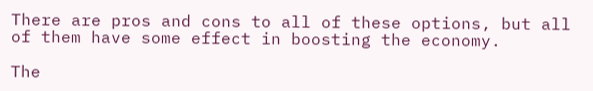There are pros and cons to all of these options, but all of them have some effect in boosting the economy.

The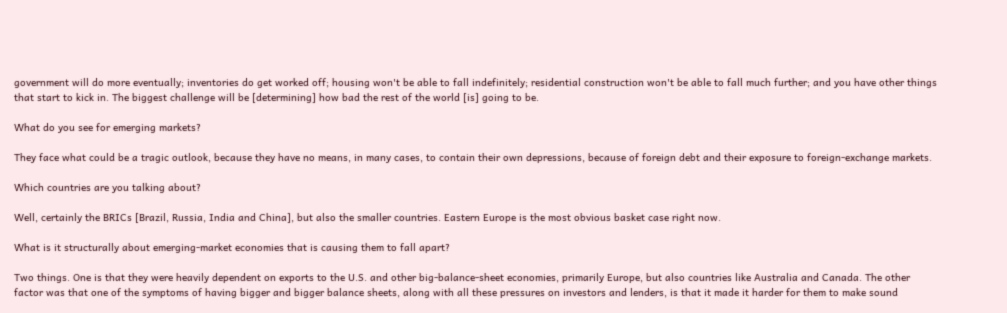government will do more eventually; inventories do get worked off; housing won't be able to fall indefinitely; residential construction won't be able to fall much further; and you have other things that start to kick in. The biggest challenge will be [determining] how bad the rest of the world [is] going to be.

What do you see for emerging markets?

They face what could be a tragic outlook, because they have no means, in many cases, to contain their own depressions, because of foreign debt and their exposure to foreign-exchange markets.

Which countries are you talking about?

Well, certainly the BRICs [Brazil, Russia, India and China], but also the smaller countries. Eastern Europe is the most obvious basket case right now.

What is it structurally about emerging-market economies that is causing them to fall apart?

Two things. One is that they were heavily dependent on exports to the U.S. and other big-balance-sheet economies, primarily Europe, but also countries like Australia and Canada. The other factor was that one of the symptoms of having bigger and bigger balance sheets, along with all these pressures on investors and lenders, is that it made it harder for them to make sound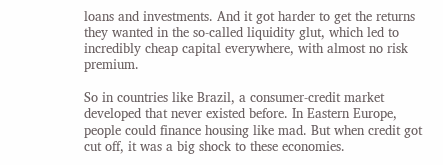loans and investments. And it got harder to get the returns they wanted in the so-called liquidity glut, which led to incredibly cheap capital everywhere, with almost no risk premium.

So in countries like Brazil, a consumer-credit market developed that never existed before. In Eastern Europe, people could finance housing like mad. But when credit got cut off, it was a big shock to these economies.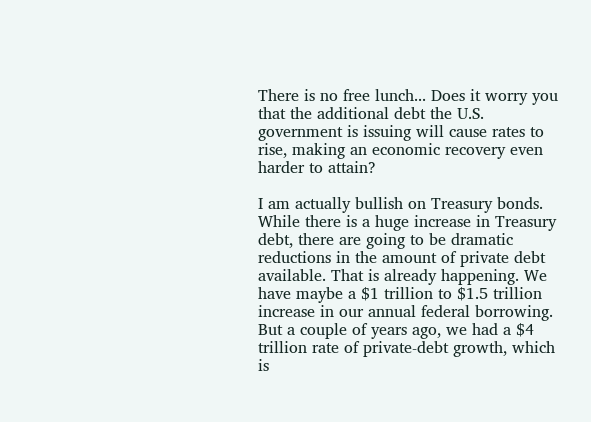There is no free lunch... Does it worry you that the additional debt the U.S. government is issuing will cause rates to rise, making an economic recovery even harder to attain?

I am actually bullish on Treasury bonds. While there is a huge increase in Treasury debt, there are going to be dramatic reductions in the amount of private debt available. That is already happening. We have maybe a $1 trillion to $1.5 trillion increase in our annual federal borrowing. But a couple of years ago, we had a $4 trillion rate of private-debt growth, which is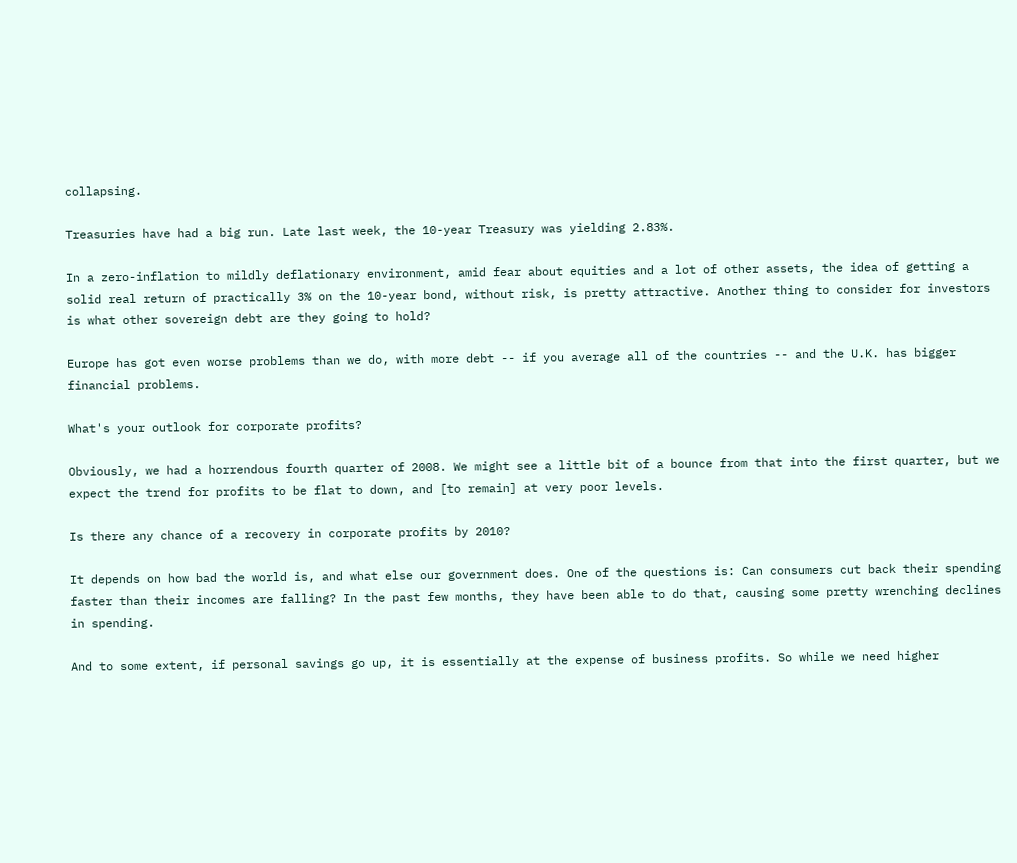collapsing.

Treasuries have had a big run. Late last week, the 10-year Treasury was yielding 2.83%.

In a zero-inflation to mildly deflationary environment, amid fear about equities and a lot of other assets, the idea of getting a solid real return of practically 3% on the 10-year bond, without risk, is pretty attractive. Another thing to consider for investors is what other sovereign debt are they going to hold?

Europe has got even worse problems than we do, with more debt -- if you average all of the countries -- and the U.K. has bigger financial problems.

What's your outlook for corporate profits?

Obviously, we had a horrendous fourth quarter of 2008. We might see a little bit of a bounce from that into the first quarter, but we expect the trend for profits to be flat to down, and [to remain] at very poor levels.

Is there any chance of a recovery in corporate profits by 2010?

It depends on how bad the world is, and what else our government does. One of the questions is: Can consumers cut back their spending faster than their incomes are falling? In the past few months, they have been able to do that, causing some pretty wrenching declines in spending.

And to some extent, if personal savings go up, it is essentially at the expense of business profits. So while we need higher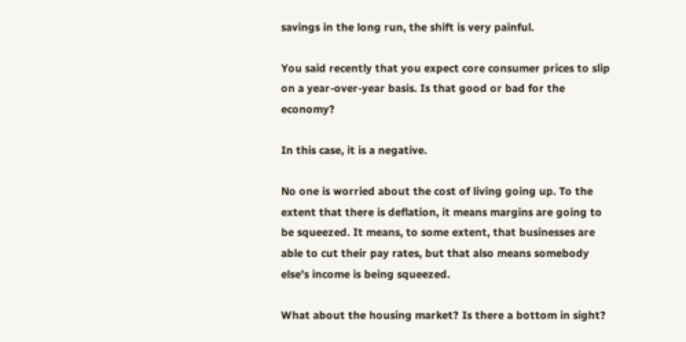savings in the long run, the shift is very painful.

You said recently that you expect core consumer prices to slip on a year-over-year basis. Is that good or bad for the economy?

In this case, it is a negative.

No one is worried about the cost of living going up. To the extent that there is deflation, it means margins are going to be squeezed. It means, to some extent, that businesses are able to cut their pay rates, but that also means somebody else's income is being squeezed.

What about the housing market? Is there a bottom in sight?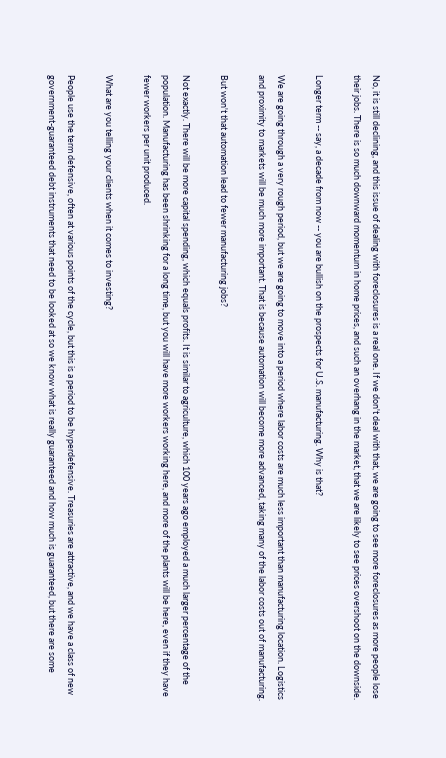No, it is still declining, and this issue of dealing with foreclosures is a real one. If we don't deal with that, we are going to see more foreclosures as more people lose their jobs. There is so much downward momentum in home prices, and such an overhang in the market, that we are likely to see prices overshoot on the downside.

Longer term -- say, a decade from now -- you are bullish on the prospects for U.S. manufacturing. Why is that?

We are going through a very rough period, but we are going to move into a period where labor costs are much less important than manufacturing location. Logistics and proximity to markets will be much more important. That is because automation will become more advanced, taking many of the labor costs out of manufacturing.

But won't that automation lead to fewer manufacturing jobs?

Not exactly. There will be more capital spending, which equals profits. It is similar to agriculture, which 100 years ago employed a much larger percentage of the population. Manufacturing has been shrinking for a long time, but you will have more workers working here, and more of the plants will be here, even if they have fewer workers per unit produced.

What are you telling your clients when it comes to investing?

People use the term defensive, often at various points of the cycle, but this is a period to be hyperdefensive. Treasuries are attractive, and we have a class of new government-guaranteed debt instruments that need to be looked at so we know what is really guaranteed and how much is guaranteed, but there are some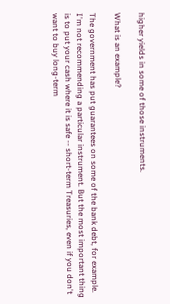higher yields in some of those instruments.

What is an example?

The government has put guarantees on some of the bank debt, for example. I'm not recommending a particular instrument. But the most important thing is to put your cash where it is safe -- short-term Treasuries, even if you don't want to buy long-term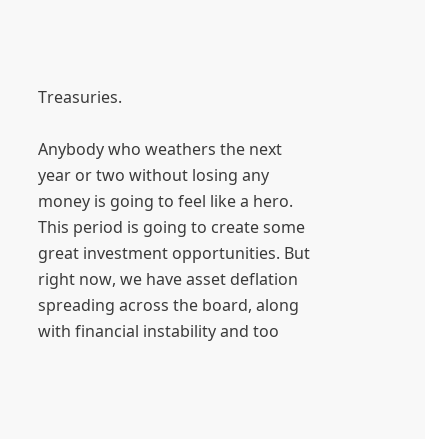Treasuries.

Anybody who weathers the next year or two without losing any money is going to feel like a hero. This period is going to create some great investment opportunities. But right now, we have asset deflation spreading across the board, along with financial instability and too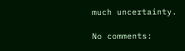much uncertainty.

No comments: